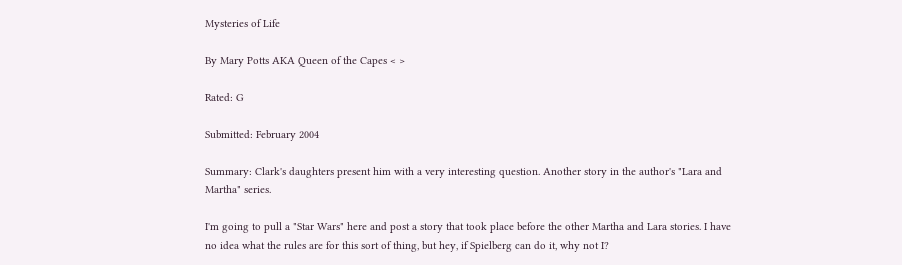Mysteries of Life

By Mary Potts AKA Queen of the Capes < >

Rated: G

Submitted: February 2004

Summary: Clark's daughters present him with a very interesting question. Another story in the author's "Lara and Martha" series.

I'm going to pull a "Star Wars" here and post a story that took place before the other Martha and Lara stories. I have no idea what the rules are for this sort of thing, but hey, if Spielberg can do it, why not I?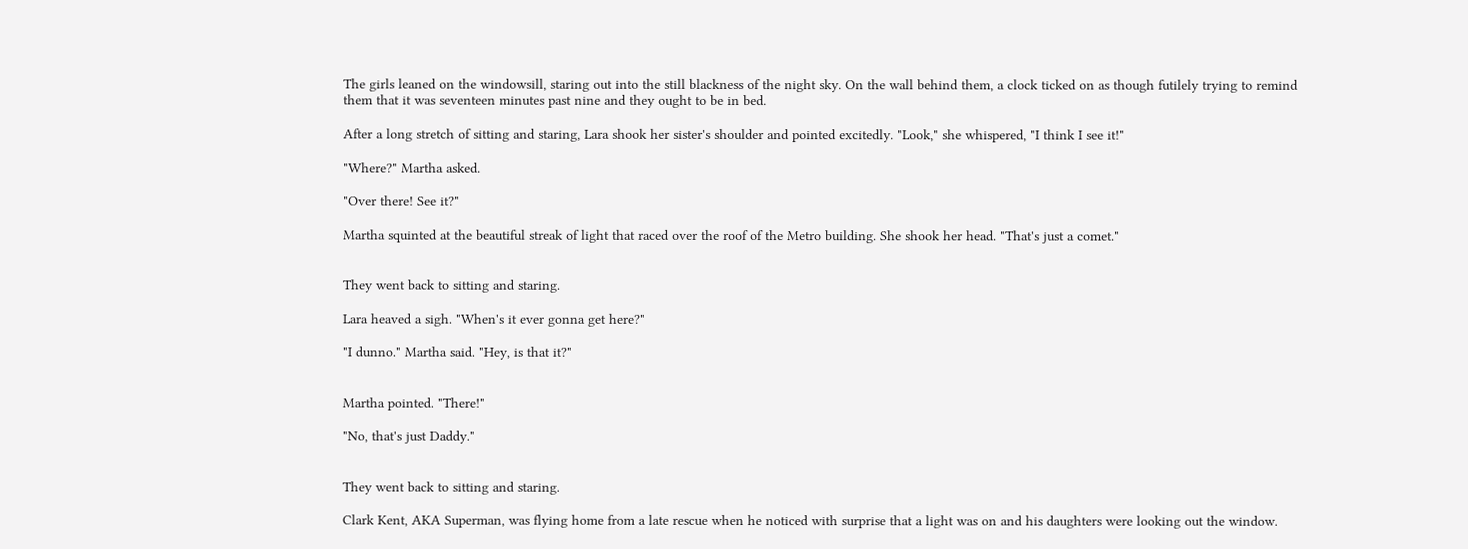The girls leaned on the windowsill, staring out into the still blackness of the night sky. On the wall behind them, a clock ticked on as though futilely trying to remind them that it was seventeen minutes past nine and they ought to be in bed.

After a long stretch of sitting and staring, Lara shook her sister's shoulder and pointed excitedly. "Look," she whispered, "I think I see it!"

"Where?" Martha asked.

"Over there! See it?"

Martha squinted at the beautiful streak of light that raced over the roof of the Metro building. She shook her head. "That's just a comet."


They went back to sitting and staring.

Lara heaved a sigh. "When's it ever gonna get here?"

"I dunno." Martha said. "Hey, is that it?"


Martha pointed. "There!"

"No, that's just Daddy."


They went back to sitting and staring.

Clark Kent, AKA Superman, was flying home from a late rescue when he noticed with surprise that a light was on and his daughters were looking out the window.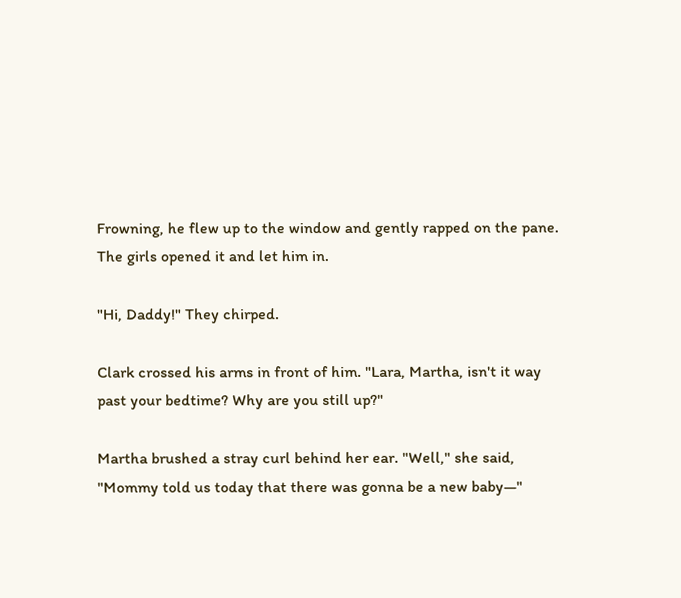Frowning, he flew up to the window and gently rapped on the pane. The girls opened it and let him in.

"Hi, Daddy!" They chirped.

Clark crossed his arms in front of him. "Lara, Martha, isn't it way past your bedtime? Why are you still up?"

Martha brushed a stray curl behind her ear. "Well," she said, "Mommy told us today that there was gonna be a new baby—"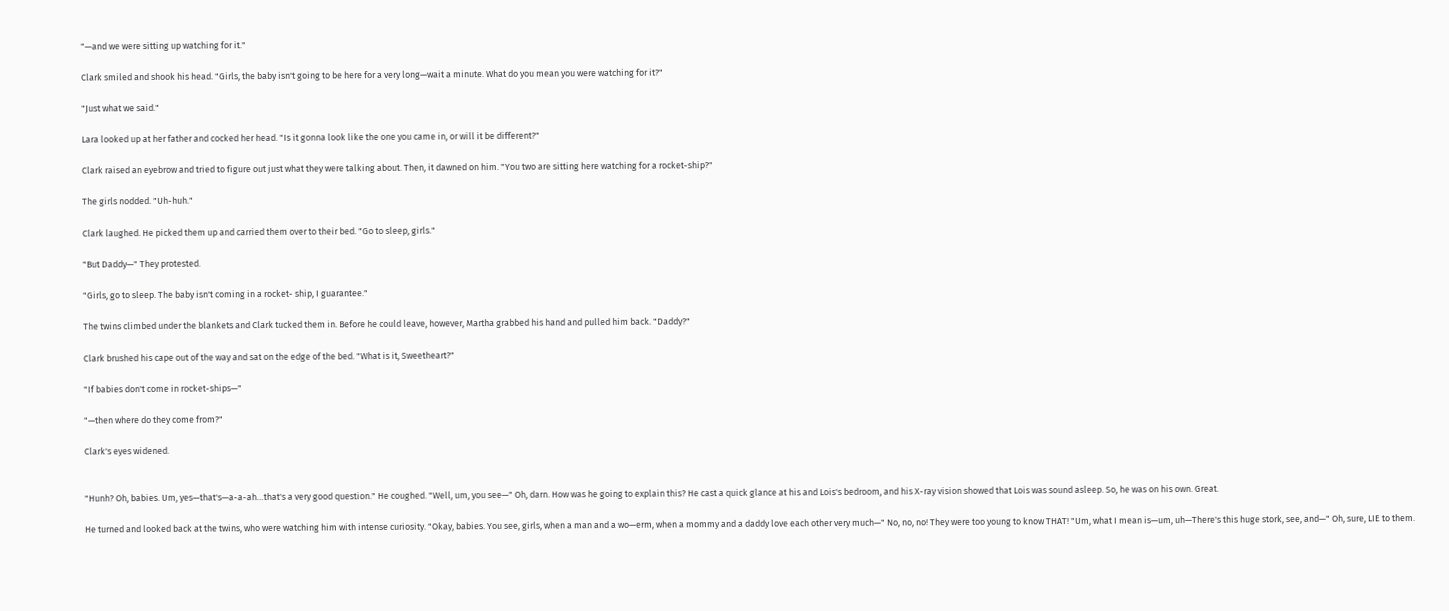"—and we were sitting up watching for it."

Clark smiled and shook his head. "Girls, the baby isn't going to be here for a very long—wait a minute. What do you mean you were watching for it?"

"Just what we said."

Lara looked up at her father and cocked her head. "Is it gonna look like the one you came in, or will it be different?"

Clark raised an eyebrow and tried to figure out just what they were talking about. Then, it dawned on him. "You two are sitting here watching for a rocket-ship?"

The girls nodded. "Uh-huh."

Clark laughed. He picked them up and carried them over to their bed. "Go to sleep, girls."

"But Daddy—" They protested.

"Girls, go to sleep. The baby isn't coming in a rocket- ship, I guarantee."

The twins climbed under the blankets and Clark tucked them in. Before he could leave, however, Martha grabbed his hand and pulled him back. "Daddy?"

Clark brushed his cape out of the way and sat on the edge of the bed. "What is it, Sweetheart?"

"If babies don't come in rocket-ships—"

"—then where do they come from?"

Clark's eyes widened.


"Hunh? Oh, babies. Um, yes—that's—a-a-ah…that's a very good question." He coughed. "Well, um, you see—" Oh, darn. How was he going to explain this? He cast a quick glance at his and Lois's bedroom, and his X-ray vision showed that Lois was sound asleep. So, he was on his own. Great.

He turned and looked back at the twins, who were watching him with intense curiosity. "Okay, babies. You see, girls, when a man and a wo—erm, when a mommy and a daddy love each other very much—" No, no, no! They were too young to know THAT! "Um, what I mean is—um, uh—There's this huge stork, see, and—" Oh, sure, LIE to them.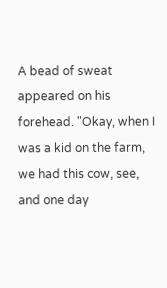A bead of sweat appeared on his forehead. "Okay, when I was a kid on the farm, we had this cow, see, and one day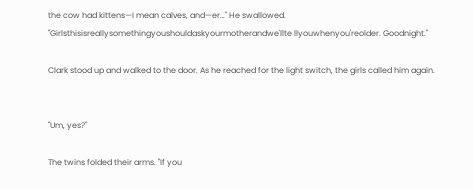the cow had kittens—I mean calves, and—er…" He swallowed. "Girlsthisisreallysomethingyoushouldaskyourmotherandwe'llte llyouwhenyou'reolder. Goodnight."

Clark stood up and walked to the door. As he reached for the light switch, the girls called him again.


"Um, yes?"

The twins folded their arms. "If you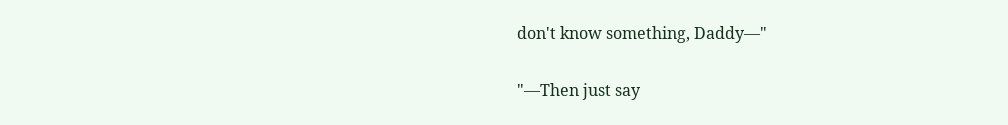don't know something, Daddy—"

"—Then just say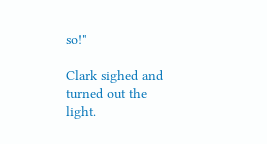so!"

Clark sighed and turned out the light.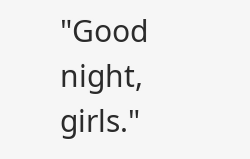"Good night, girls."